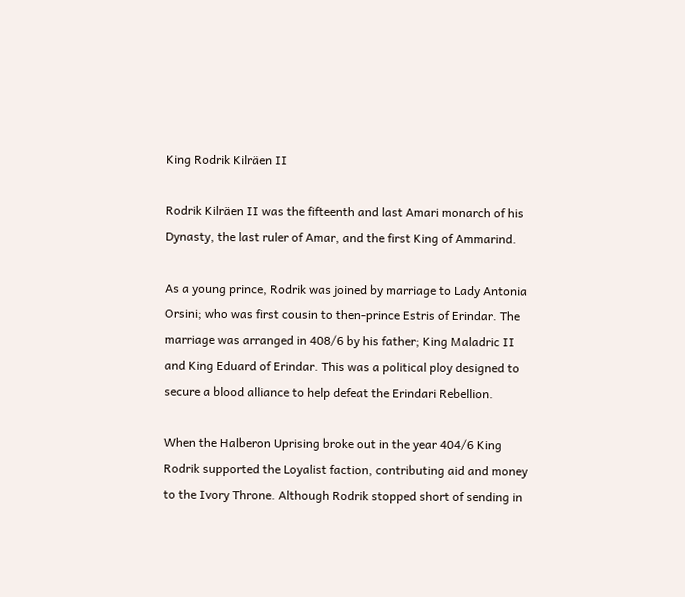King Rodrik Kilräen II

Rodrik Kilräen II was the fifteenth and last Amari monarch of his Dynasty, the last ruler of Amar, and the first King of Ammarind.

As a young prince, Rodrik was joined by marriage to Lady Antonia Orsini; who was first cousin to then-prince Estris of Erindar. The marriage was arranged in 408/6 by his father; King Maladric II and King Eduard of Erindar. This was a political ploy designed to secure a blood alliance to help defeat the Erindari Rebellion.

When the Halberon Uprising broke out in the year 404/6 King Rodrik supported the Loyalist faction, contributing aid and money to the Ivory Throne. Although Rodrik stopped short of sending in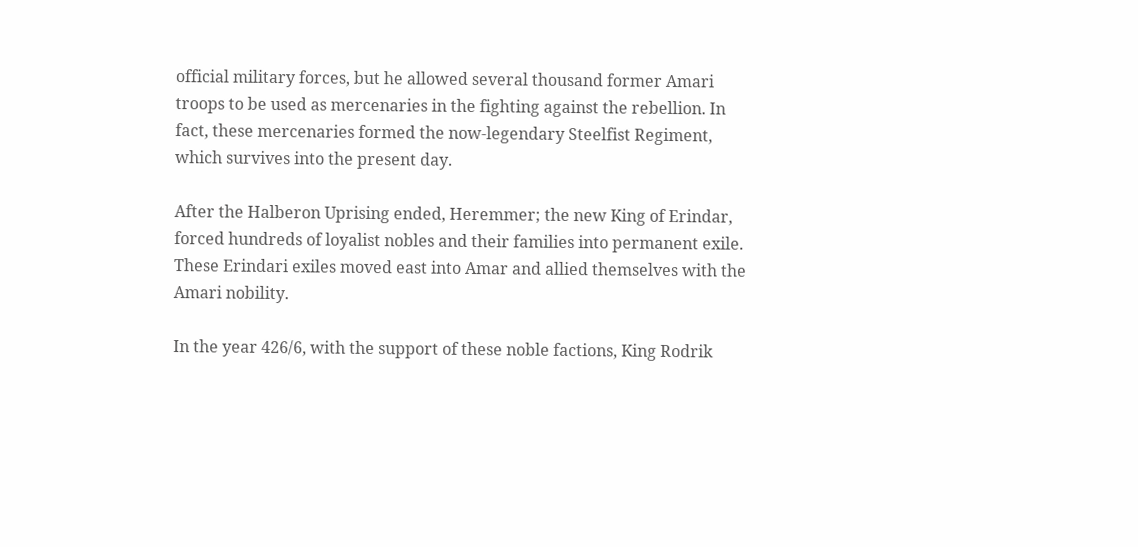official military forces, but he allowed several thousand former Amari troops to be used as mercenaries in the fighting against the rebellion. In fact, these mercenaries formed the now-legendary Steelfist Regiment, which survives into the present day.

After the Halberon Uprising ended, Heremmer; the new King of Erindar, forced hundreds of loyalist nobles and their families into permanent exile. These Erindari exiles moved east into Amar and allied themselves with the Amari nobility.

In the year 426/6, with the support of these noble factions, King Rodrik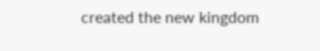created the new kingdom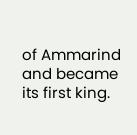of Ammarind and became its first king.